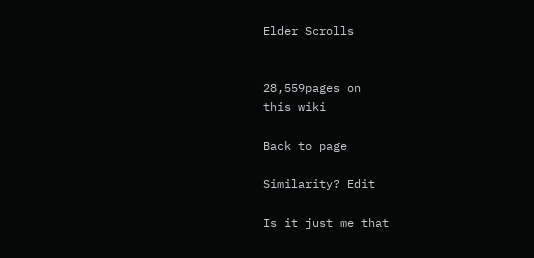Elder Scrolls


28,559pages on
this wiki

Back to page

Similarity? Edit

Is it just me that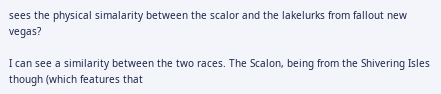sees the physical simalarity between the scalor and the lakelurks from fallout new vegas?

I can see a similarity between the two races. The Scalon, being from the Shivering Isles though (which features that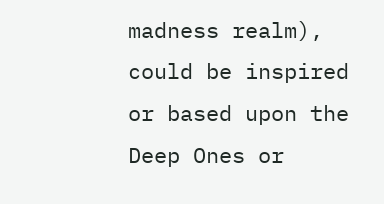madness realm), could be inspired or based upon the Deep Ones or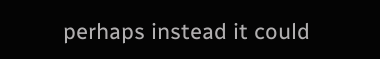perhaps instead it could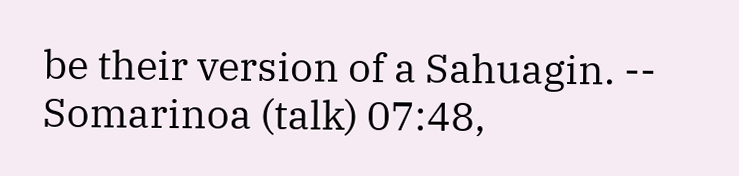be their version of a Sahuagin. -- Somarinoa (talk) 07:48,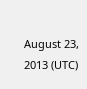August 23, 2013 (UTC)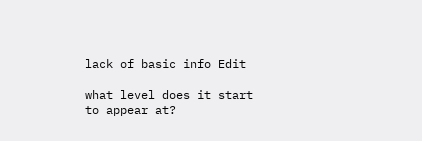lack of basic info Edit

what level does it start to appear at?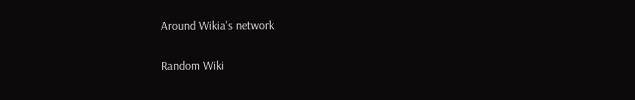Around Wikia's network

Random Wiki